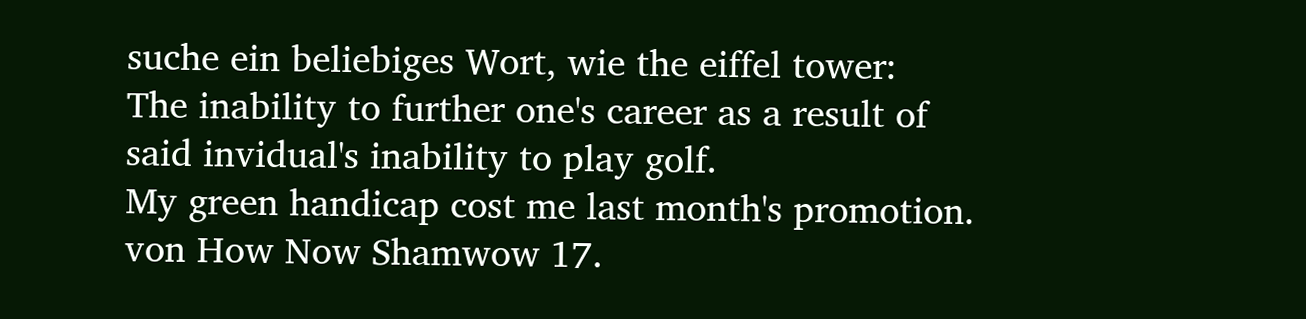suche ein beliebiges Wort, wie the eiffel tower:
The inability to further one's career as a result of said invidual's inability to play golf.
My green handicap cost me last month's promotion.
von How Now Shamwow 17.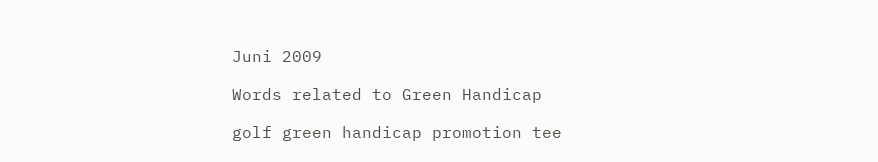Juni 2009

Words related to Green Handicap

golf green handicap promotion tee